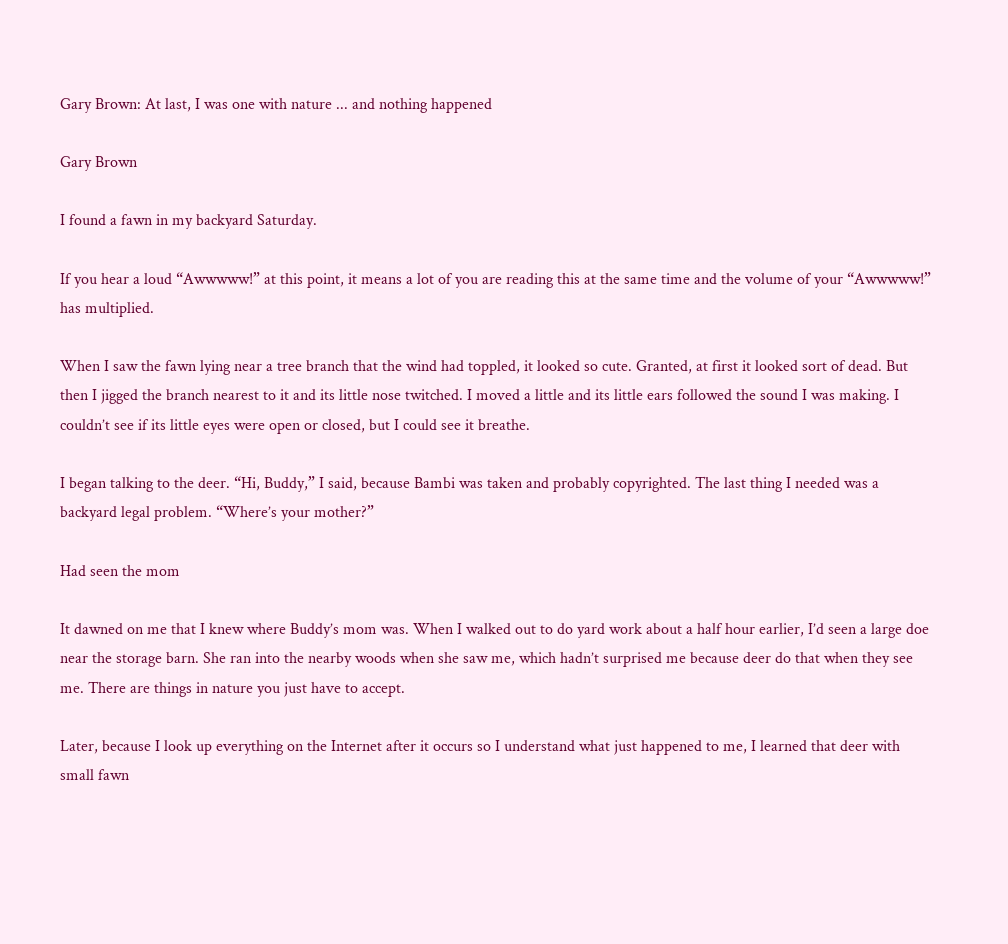Gary Brown: At last, I was one with nature ... and nothing happened

Gary Brown

I found a fawn in my backyard Saturday.

If you hear a loud “Awwwww!” at this point, it means a lot of you are reading this at the same time and the volume of your “Awwwww!” has multiplied.

When I saw the fawn lying near a tree branch that the wind had toppled, it looked so cute. Granted, at first it looked sort of dead. But then I jigged the branch nearest to it and its little nose twitched. I moved a little and its little ears followed the sound I was making. I couldn’t see if its little eyes were open or closed, but I could see it breathe.

I began talking to the deer. “Hi, Buddy,” I said, because Bambi was taken and probably copyrighted. The last thing I needed was a backyard legal problem. “Where’s your mother?”

Had seen the mom

It dawned on me that I knew where Buddy’s mom was. When I walked out to do yard work about a half hour earlier, I’d seen a large doe near the storage barn. She ran into the nearby woods when she saw me, which hadn’t surprised me because deer do that when they see me. There are things in nature you just have to accept.

Later, because I look up everything on the Internet after it occurs so I understand what just happened to me, I learned that deer with small fawn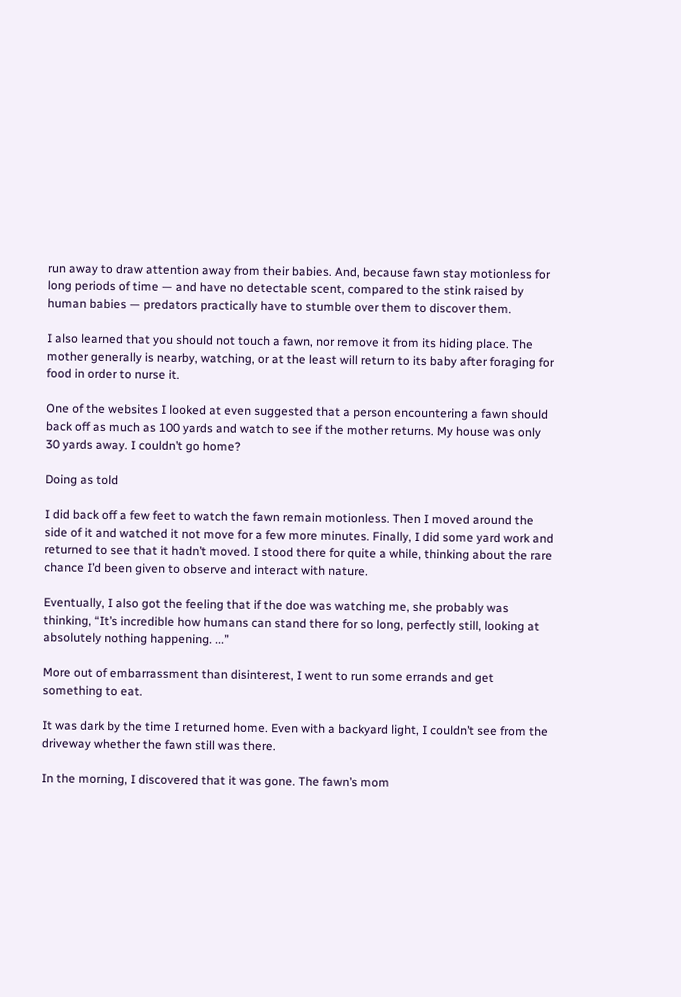run away to draw attention away from their babies. And, because fawn stay motionless for long periods of time — and have no detectable scent, compared to the stink raised by human babies — predators practically have to stumble over them to discover them.

I also learned that you should not touch a fawn, nor remove it from its hiding place. The mother generally is nearby, watching, or at the least will return to its baby after foraging for food in order to nurse it.

One of the websites I looked at even suggested that a person encountering a fawn should back off as much as 100 yards and watch to see if the mother returns. My house was only 30 yards away. I couldn’t go home?

Doing as told

I did back off a few feet to watch the fawn remain motionless. Then I moved around the side of it and watched it not move for a few more minutes. Finally, I did some yard work and returned to see that it hadn’t moved. I stood there for quite a while, thinking about the rare chance I’d been given to observe and interact with nature.

Eventually, I also got the feeling that if the doe was watching me, she probably was thinking, “It’s incredible how humans can stand there for so long, perfectly still, looking at absolutely nothing happening. ...”

More out of embarrassment than disinterest, I went to run some errands and get something to eat.

It was dark by the time I returned home. Even with a backyard light, I couldn’t see from the driveway whether the fawn still was there.

In the morning, I discovered that it was gone. The fawn’s mom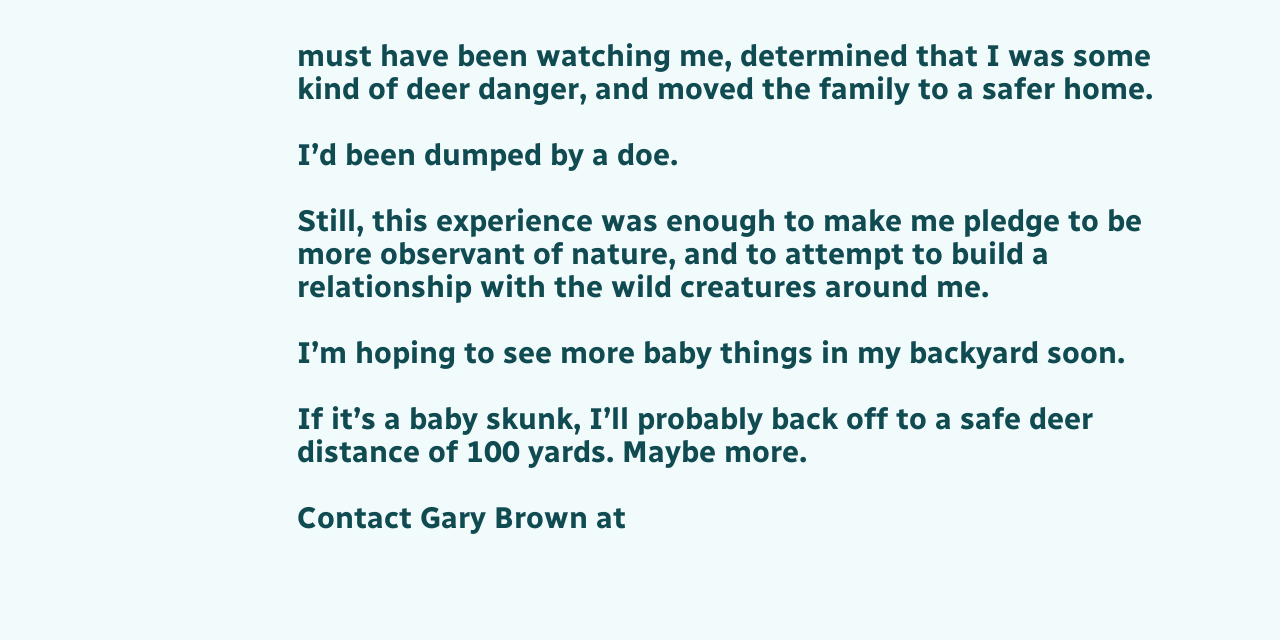must have been watching me, determined that I was some kind of deer danger, and moved the family to a safer home.

I’d been dumped by a doe.

Still, this experience was enough to make me pledge to be more observant of nature, and to attempt to build a relationship with the wild creatures around me.

I’m hoping to see more baby things in my backyard soon.

If it’s a baby skunk, I’ll probably back off to a safe deer distance of 100 yards. Maybe more.

Contact Gary Brown at